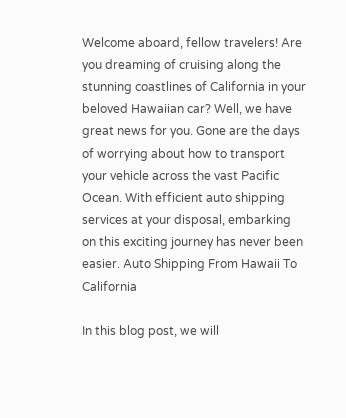Welcome aboard, fellow travelers! Are you dreaming of cruising along the stunning coastlines of California in your beloved Hawaiian car? Well, we have great news for you. Gone are the days of worrying about how to transport your vehicle across the vast Pacific Ocean. With efficient auto shipping services at your disposal, embarking on this exciting journey has never been easier. Auto Shipping From Hawaii To California

In this blog post, we will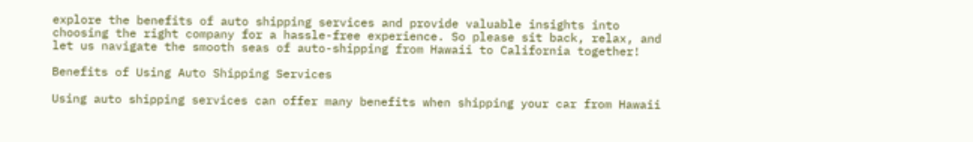explore the benefits of auto shipping services and provide valuable insights into choosing the right company for a hassle-free experience. So please sit back, relax, and let us navigate the smooth seas of auto-shipping from Hawaii to California together!

Benefits of Using Auto Shipping Services

Using auto shipping services can offer many benefits when shipping your car from Hawaii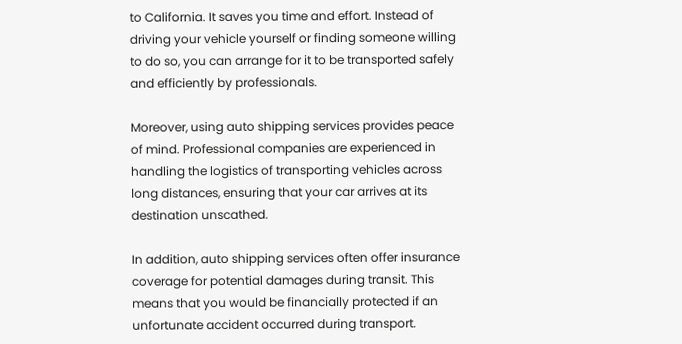to California. It saves you time and effort. Instead of driving your vehicle yourself or finding someone willing to do so, you can arrange for it to be transported safely and efficiently by professionals.

Moreover, using auto shipping services provides peace of mind. Professional companies are experienced in handling the logistics of transporting vehicles across long distances, ensuring that your car arrives at its destination unscathed.

In addition, auto shipping services often offer insurance coverage for potential damages during transit. This means that you would be financially protected if an unfortunate accident occurred during transport.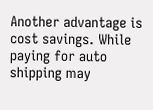Another advantage is cost savings. While paying for auto shipping may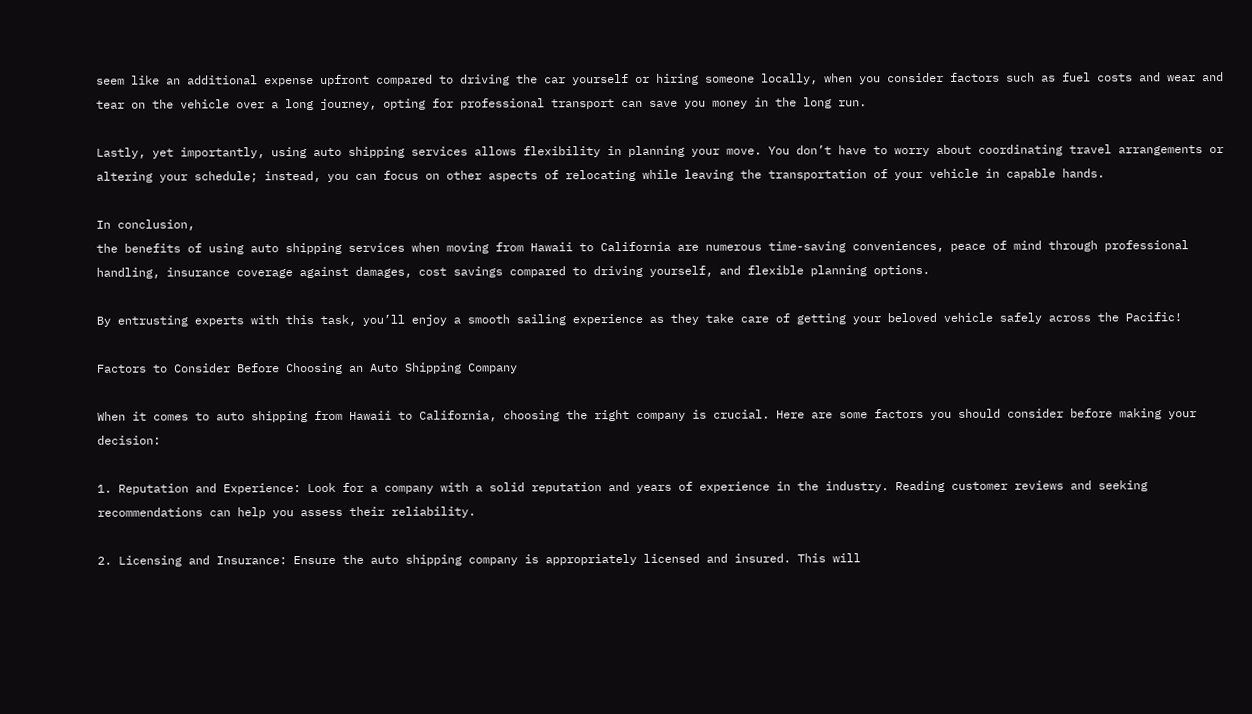seem like an additional expense upfront compared to driving the car yourself or hiring someone locally, when you consider factors such as fuel costs and wear and tear on the vehicle over a long journey, opting for professional transport can save you money in the long run.

Lastly, yet importantly, using auto shipping services allows flexibility in planning your move. You don’t have to worry about coordinating travel arrangements or altering your schedule; instead, you can focus on other aspects of relocating while leaving the transportation of your vehicle in capable hands.

In conclusion,
the benefits of using auto shipping services when moving from Hawaii to California are numerous time-saving conveniences, peace of mind through professional handling, insurance coverage against damages, cost savings compared to driving yourself, and flexible planning options.

By entrusting experts with this task, you’ll enjoy a smooth sailing experience as they take care of getting your beloved vehicle safely across the Pacific!

Factors to Consider Before Choosing an Auto Shipping Company

When it comes to auto shipping from Hawaii to California, choosing the right company is crucial. Here are some factors you should consider before making your decision:

1. Reputation and Experience: Look for a company with a solid reputation and years of experience in the industry. Reading customer reviews and seeking recommendations can help you assess their reliability.

2. Licensing and Insurance: Ensure the auto shipping company is appropriately licensed and insured. This will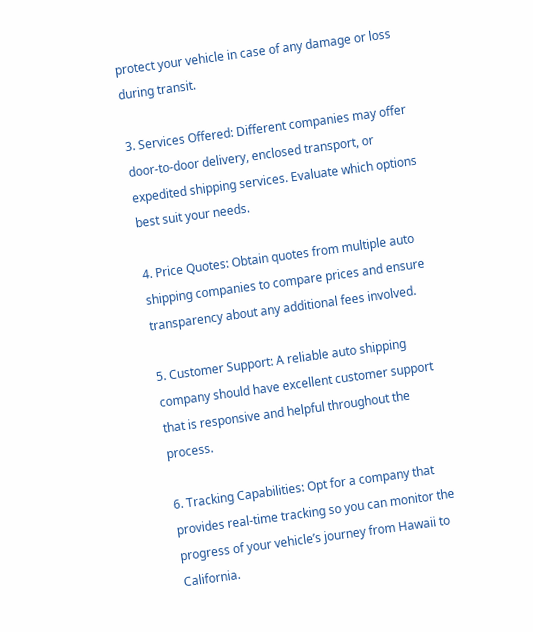protect your vehicle in case of any damage or loss during transit.

3. Services Offered: Different companies may offer door-to-door delivery, enclosed transport, or expedited shipping services. Evaluate which options best suit your needs.

4. Price Quotes: Obtain quotes from multiple auto shipping companies to compare prices and ensure transparency about any additional fees involved.

5. Customer Support: A reliable auto shipping company should have excellent customer support that is responsive and helpful throughout the process.

6. Tracking Capabilities: Opt for a company that provides real-time tracking so you can monitor the progress of your vehicle’s journey from Hawaii to California.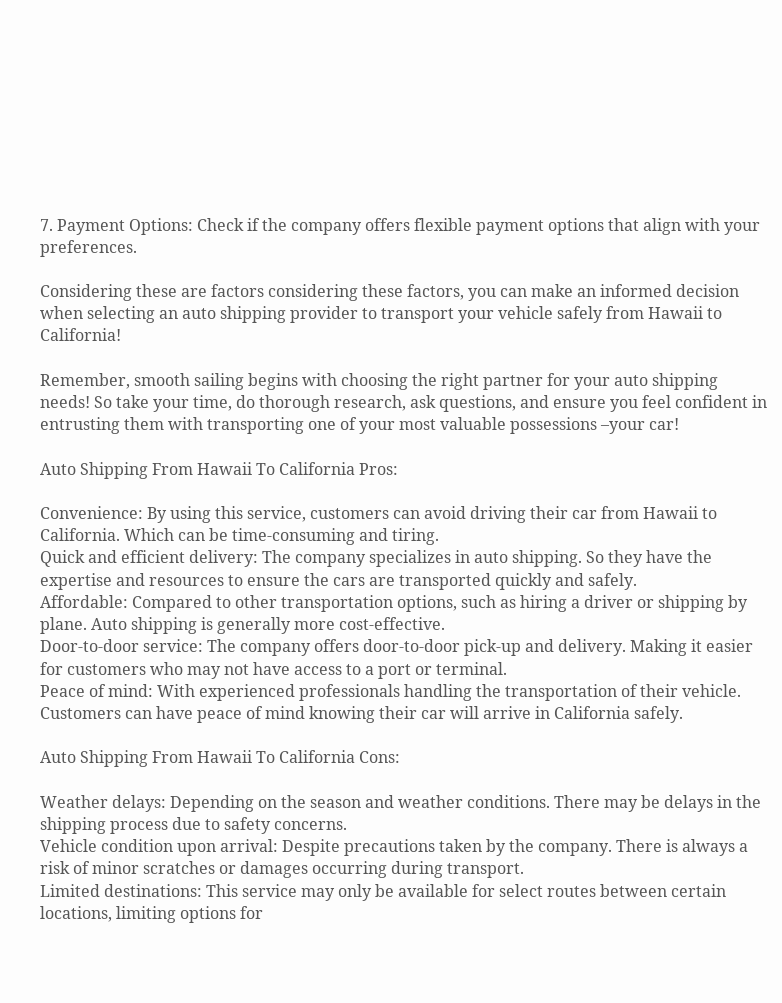7. Payment Options: Check if the company offers flexible payment options that align with your preferences.

Considering these are factors considering these factors, you can make an informed decision when selecting an auto shipping provider to transport your vehicle safely from Hawaii to California!

Remember, smooth sailing begins with choosing the right partner for your auto shipping needs! So take your time, do thorough research, ask questions, and ensure you feel confident in entrusting them with transporting one of your most valuable possessions –your car!

Auto Shipping From Hawaii To California Pros:

Convenience: By using this service, customers can avoid driving their car from Hawaii to California. Which can be time-consuming and tiring.
Quick and efficient delivery: The company specializes in auto shipping. So they have the expertise and resources to ensure the cars are transported quickly and safely.
Affordable: Compared to other transportation options, such as hiring a driver or shipping by plane. Auto shipping is generally more cost-effective.
Door-to-door service: The company offers door-to-door pick-up and delivery. Making it easier for customers who may not have access to a port or terminal.
Peace of mind: With experienced professionals handling the transportation of their vehicle. Customers can have peace of mind knowing their car will arrive in California safely.

Auto Shipping From Hawaii To California Cons:

Weather delays: Depending on the season and weather conditions. There may be delays in the shipping process due to safety concerns.
Vehicle condition upon arrival: Despite precautions taken by the company. There is always a risk of minor scratches or damages occurring during transport.
Limited destinations: This service may only be available for select routes between certain locations, limiting options for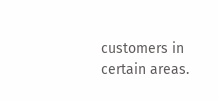customers in certain areas.